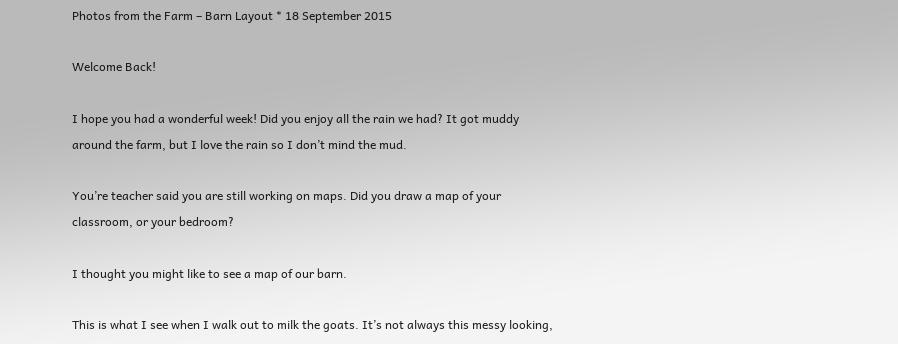Photos from the Farm – Barn Layout * 18 September 2015

Welcome Back!

I hope you had a wonderful week! Did you enjoy all the rain we had? It got muddy around the farm, but I love the rain so I don’t mind the mud.

You’re teacher said you are still working on maps. Did you draw a map of your classroom, or your bedroom?

I thought you might like to see a map of our barn.

This is what I see when I walk out to milk the goats. It’s not always this messy looking,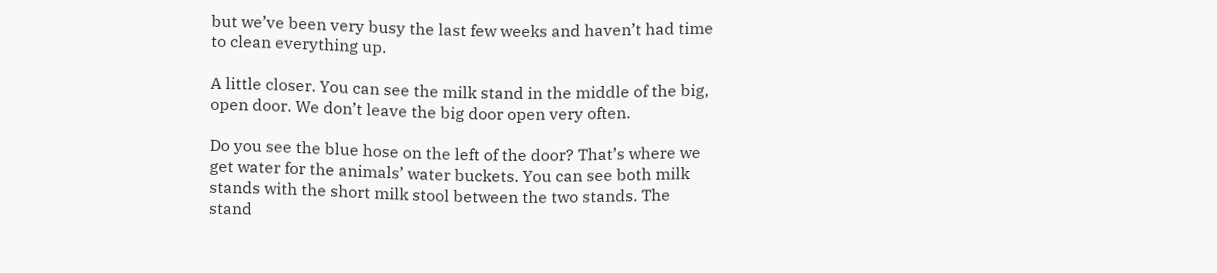but we’ve been very busy the last few weeks and haven’t had time to clean everything up.

A little closer. You can see the milk stand in the middle of the big, open door. We don’t leave the big door open very often.

Do you see the blue hose on the left of the door? That’s where we get water for the animals’ water buckets. You can see both milk stands with the short milk stool between the two stands. The stand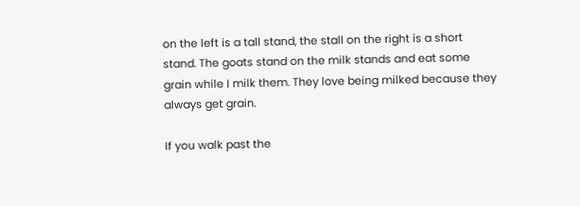on the left is a tall stand, the stall on the right is a short stand. The goats stand on the milk stands and eat some grain while I milk them. They love being milked because they always get grain.

If you walk past the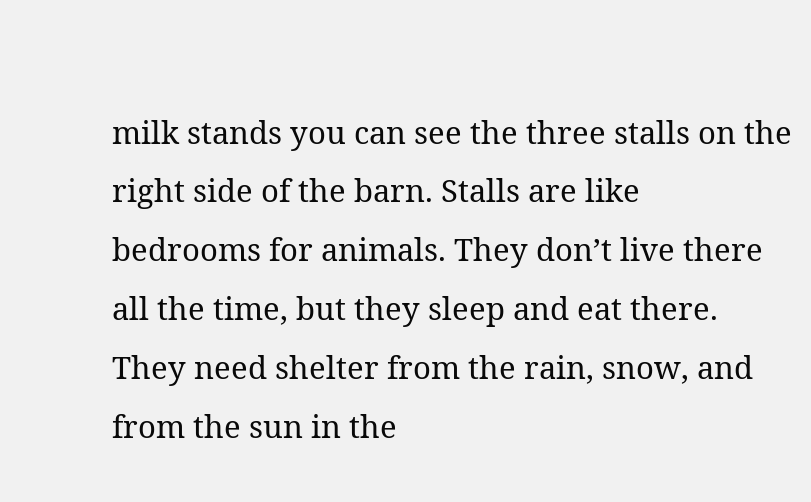milk stands you can see the three stalls on the right side of the barn. Stalls are like bedrooms for animals. They don’t live there all the time, but they sleep and eat there. They need shelter from the rain, snow, and from the sun in the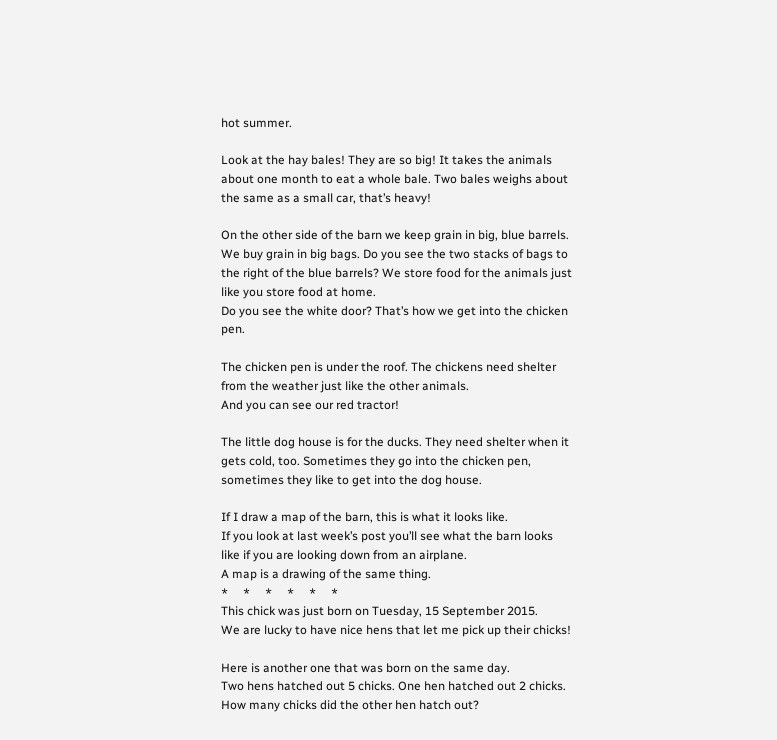hot summer.

Look at the hay bales! They are so big! It takes the animals about one month to eat a whole bale. Two bales weighs about the same as a small car, that’s heavy!

On the other side of the barn we keep grain in big, blue barrels. We buy grain in big bags. Do you see the two stacks of bags to the right of the blue barrels? We store food for the animals just like you store food at home.
Do you see the white door? That’s how we get into the chicken pen.

The chicken pen is under the roof. The chickens need shelter from the weather just like the other animals.
And you can see our red tractor!

The little dog house is for the ducks. They need shelter when it gets cold, too. Sometimes they go into the chicken pen, sometimes they like to get into the dog house.

If I draw a map of the barn, this is what it looks like.
If you look at last week’s post you’ll see what the barn looks like if you are looking down from an airplane.
A map is a drawing of the same thing.
*     *     *     *     *     *
This chick was just born on Tuesday, 15 September 2015.
We are lucky to have nice hens that let me pick up their chicks!

Here is another one that was born on the same day.
Two hens hatched out 5 chicks. One hen hatched out 2 chicks.
How many chicks did the other hen hatch out?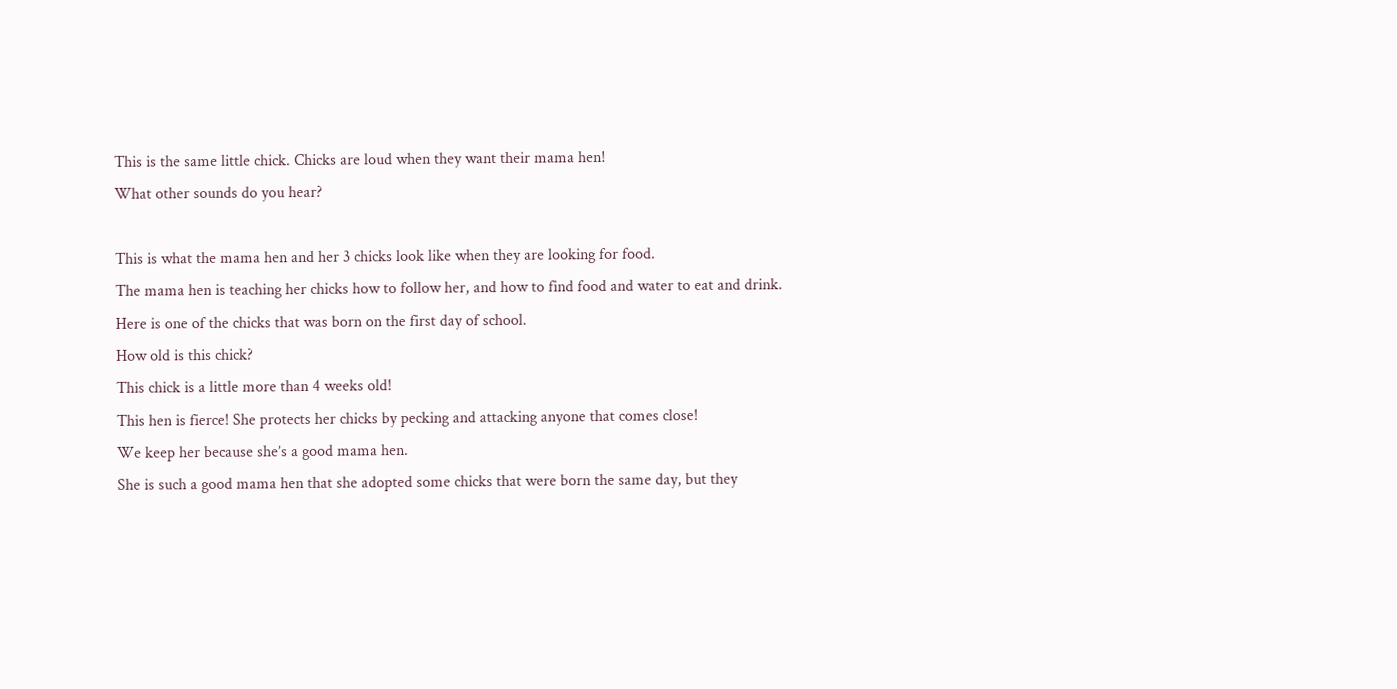This is the same little chick. Chicks are loud when they want their mama hen!
What other sounds do you hear?

This is what the mama hen and her 3 chicks look like when they are looking for food.
The mama hen is teaching her chicks how to follow her, and how to find food and water to eat and drink.
Here is one of the chicks that was born on the first day of school.
How old is this chick?
This chick is a little more than 4 weeks old!
This hen is fierce! She protects her chicks by pecking and attacking anyone that comes close!
We keep her because she’s a good mama hen.
She is such a good mama hen that she adopted some chicks that were born the same day, but they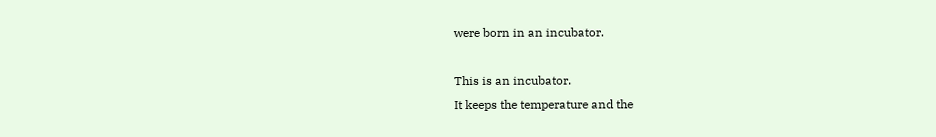were born in an incubator.

This is an incubator.
It keeps the temperature and the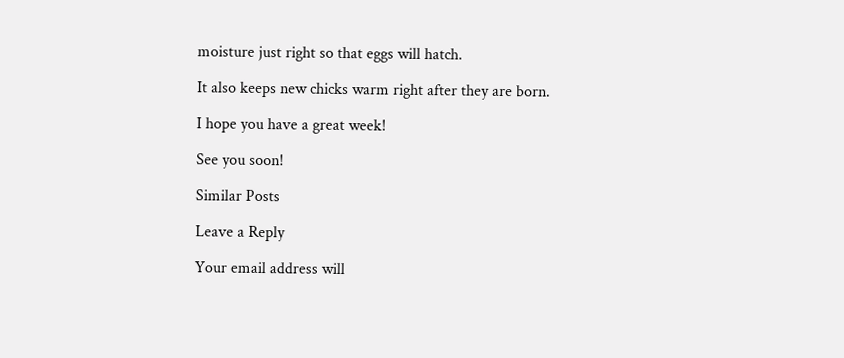moisture just right so that eggs will hatch.

It also keeps new chicks warm right after they are born.

I hope you have a great week!

See you soon!

Similar Posts

Leave a Reply

Your email address will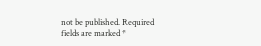not be published. Required fields are marked *